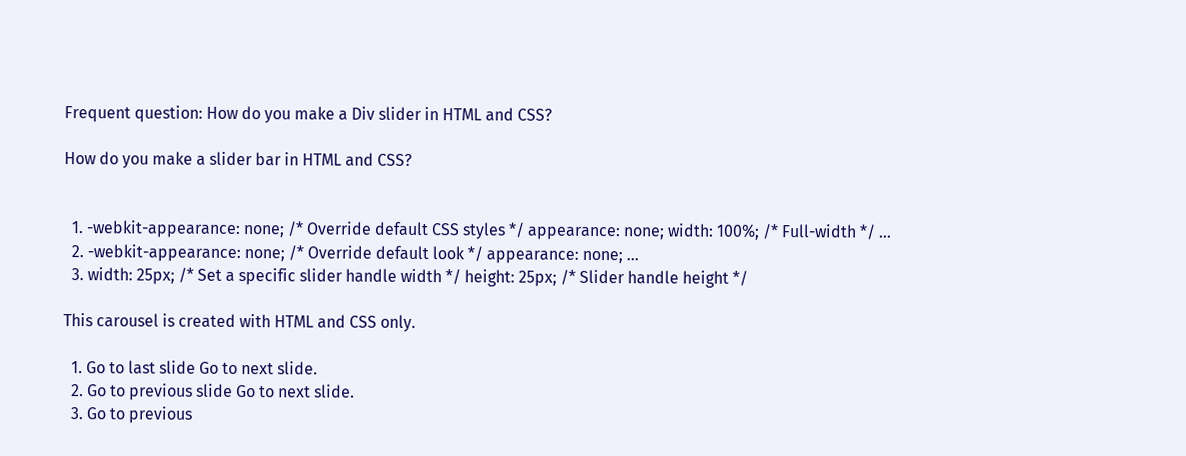Frequent question: How do you make a Div slider in HTML and CSS?

How do you make a slider bar in HTML and CSS?


  1. -webkit-appearance: none; /* Override default CSS styles */ appearance: none; width: 100%; /* Full-width */ …
  2. -webkit-appearance: none; /* Override default look */ appearance: none; …
  3. width: 25px; /* Set a specific slider handle width */ height: 25px; /* Slider handle height */

This carousel is created with HTML and CSS only.

  1. Go to last slide Go to next slide.
  2. Go to previous slide Go to next slide.
  3. Go to previous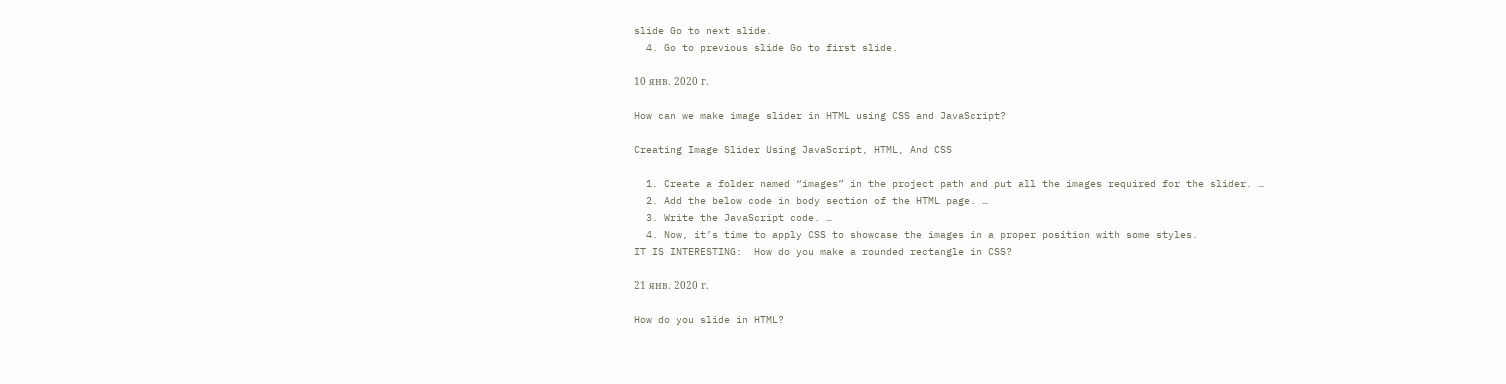slide Go to next slide.
  4. Go to previous slide Go to first slide.

10 янв. 2020 г.

How can we make image slider in HTML using CSS and JavaScript?

Creating Image Slider Using JavaScript, HTML, And CSS

  1. Create a folder named “images” in the project path and put all the images required for the slider. …
  2. Add the below code in body section of the HTML page. …
  3. Write the JavaScript code. …
  4. Now, it’s time to apply CSS to showcase the images in a proper position with some styles.
IT IS INTERESTING:  How do you make a rounded rectangle in CSS?

21 янв. 2020 г.

How do you slide in HTML?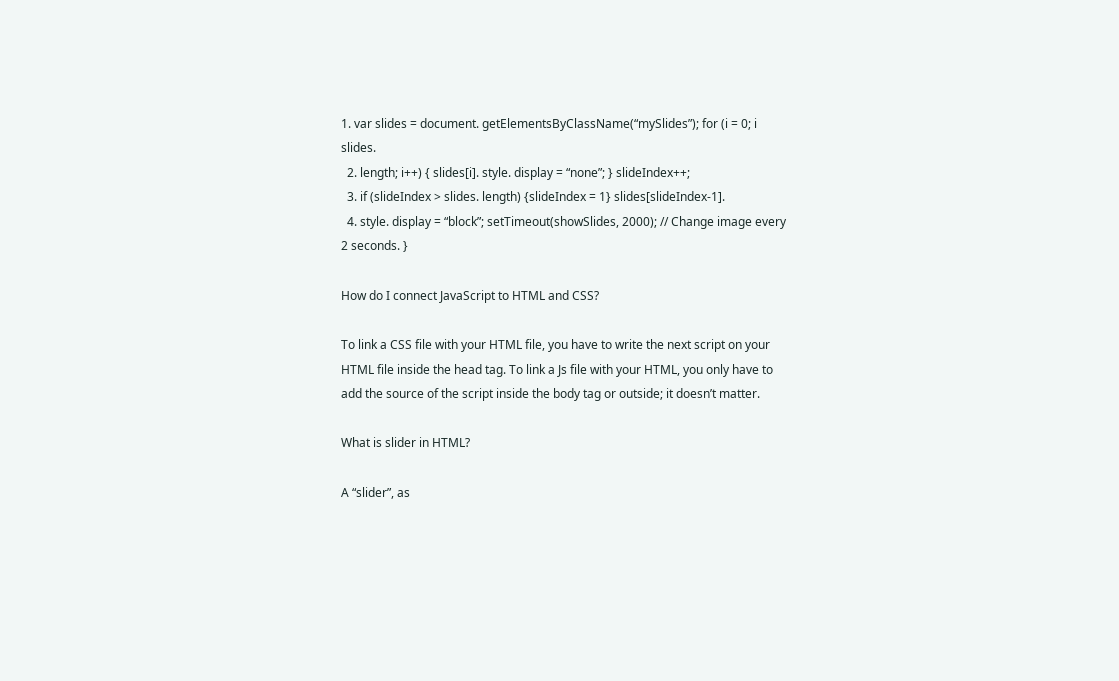1. var slides = document. getElementsByClassName(“mySlides”); for (i = 0; i slides.
  2. length; i++) { slides[i]. style. display = “none”; } slideIndex++;
  3. if (slideIndex > slides. length) {slideIndex = 1} slides[slideIndex-1].
  4. style. display = “block”; setTimeout(showSlides, 2000); // Change image every 2 seconds. }

How do I connect JavaScript to HTML and CSS?

To link a CSS file with your HTML file, you have to write the next script on your HTML file inside the head tag. To link a Js file with your HTML, you only have to add the source of the script inside the body tag or outside; it doesn’t matter.

What is slider in HTML?

A “slider”, as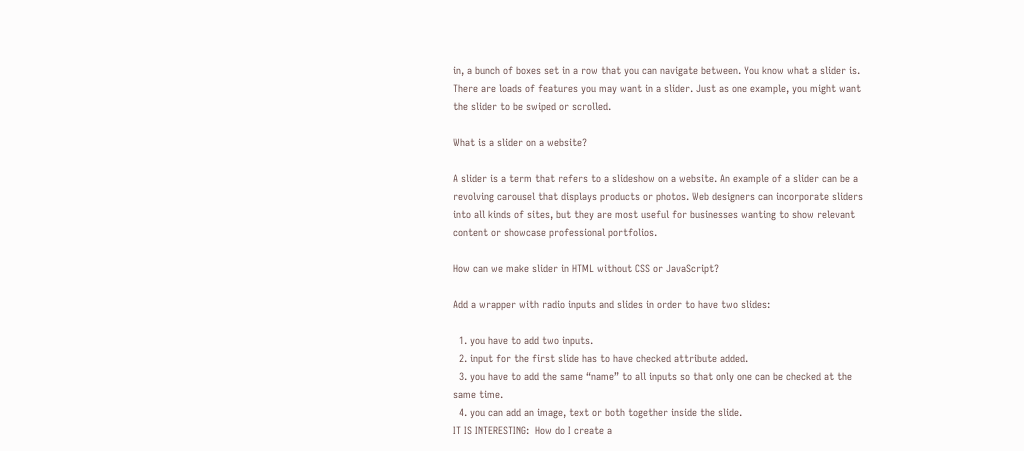in, a bunch of boxes set in a row that you can navigate between. You know what a slider is. There are loads of features you may want in a slider. Just as one example, you might want the slider to be swiped or scrolled.

What is a slider on a website?

A slider is a term that refers to a slideshow on a website. An example of a slider can be a revolving carousel that displays products or photos. Web designers can incorporate sliders into all kinds of sites, but they are most useful for businesses wanting to show relevant content or showcase professional portfolios.

How can we make slider in HTML without CSS or JavaScript?

Add a wrapper with radio inputs and slides in order to have two slides:

  1. you have to add two inputs.
  2. input for the first slide has to have checked attribute added.
  3. you have to add the same “name” to all inputs so that only one can be checked at the same time.
  4. you can add an image, text or both together inside the slide.
IT IS INTERESTING:  How do I create a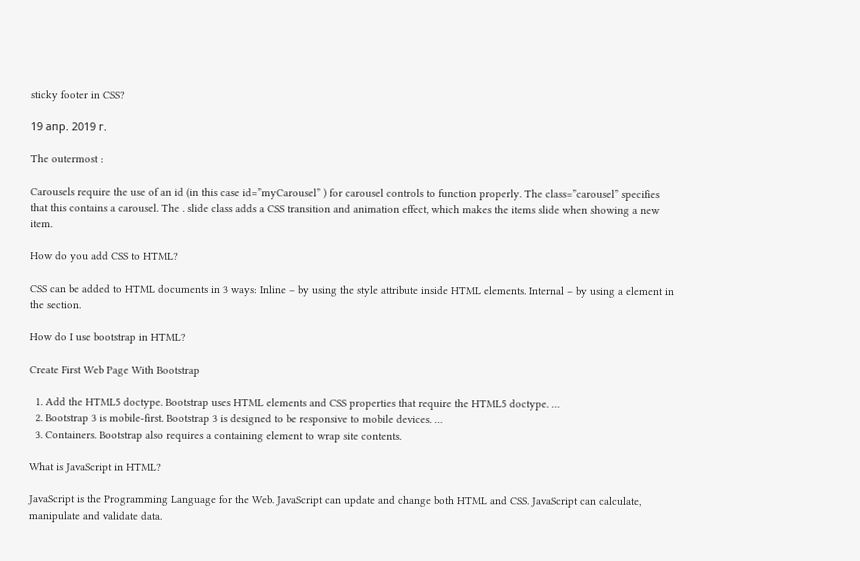sticky footer in CSS?

19 апр. 2019 г.

The outermost :

Carousels require the use of an id (in this case id=”myCarousel” ) for carousel controls to function properly. The class=”carousel” specifies that this contains a carousel. The . slide class adds a CSS transition and animation effect, which makes the items slide when showing a new item.

How do you add CSS to HTML?

CSS can be added to HTML documents in 3 ways: Inline – by using the style attribute inside HTML elements. Internal – by using a element in the section.

How do I use bootstrap in HTML?

Create First Web Page With Bootstrap

  1. Add the HTML5 doctype. Bootstrap uses HTML elements and CSS properties that require the HTML5 doctype. …
  2. Bootstrap 3 is mobile-first. Bootstrap 3 is designed to be responsive to mobile devices. …
  3. Containers. Bootstrap also requires a containing element to wrap site contents.

What is JavaScript in HTML?

JavaScript is the Programming Language for the Web. JavaScript can update and change both HTML and CSS. JavaScript can calculate, manipulate and validate data.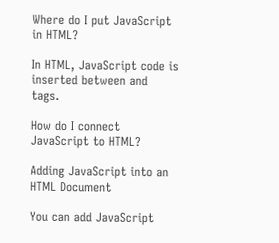Where do I put JavaScript in HTML?

In HTML, JavaScript code is inserted between and tags.

How do I connect JavaScript to HTML?

Adding JavaScript into an HTML Document

You can add JavaScript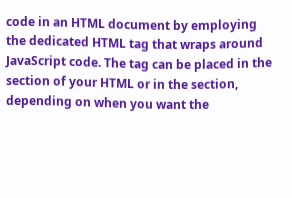code in an HTML document by employing the dedicated HTML tag that wraps around JavaScript code. The tag can be placed in the section of your HTML or in the section, depending on when you want the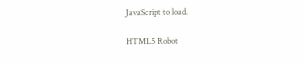JavaScript to load.

HTML5 Robot